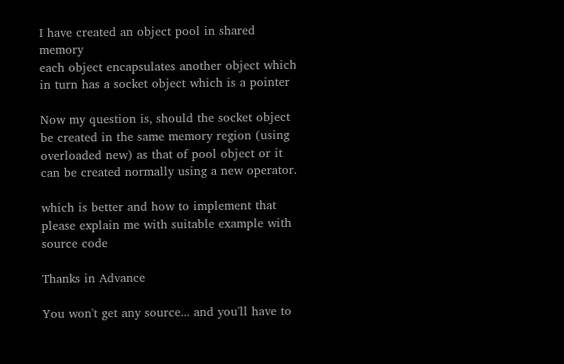I have created an object pool in shared memory
each object encapsulates another object which in turn has a socket object which is a pointer

Now my question is, should the socket object be created in the same memory region (using overloaded new) as that of pool object or it can be created normally using a new operator.

which is better and how to implement that
please explain me with suitable example with source code

Thanks in Advance

You won't get any source... and you'll have to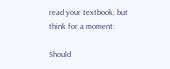read your textbook, but think for a moment:

Should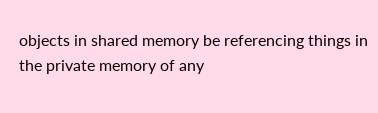objects in shared memory be referencing things in the private memory of any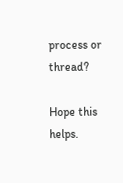process or thread?

Hope this helps.